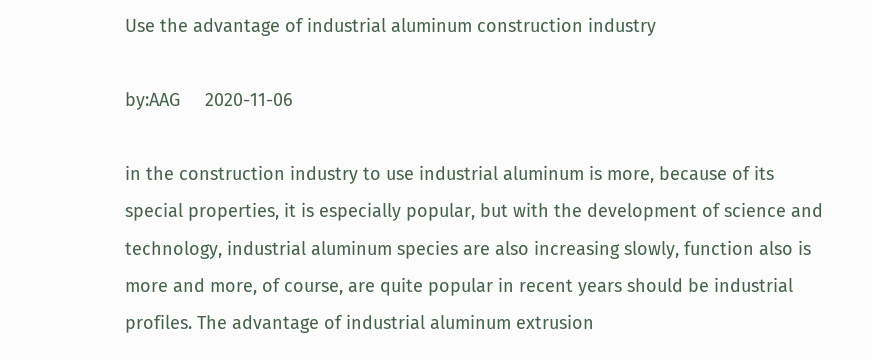Use the advantage of industrial aluminum construction industry

by:AAG     2020-11-06

in the construction industry to use industrial aluminum is more, because of its special properties, it is especially popular, but with the development of science and technology, industrial aluminum species are also increasing slowly, function also is more and more, of course, are quite popular in recent years should be industrial profiles. The advantage of industrial aluminum extrusion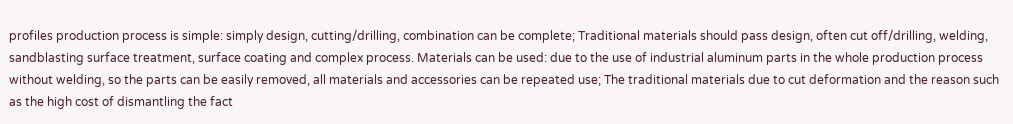profiles production process is simple: simply design, cutting/drilling, combination can be complete; Traditional materials should pass design, often cut off/drilling, welding, sandblasting surface treatment, surface coating and complex process. Materials can be used: due to the use of industrial aluminum parts in the whole production process without welding, so the parts can be easily removed, all materials and accessories can be repeated use; The traditional materials due to cut deformation and the reason such as the high cost of dismantling the fact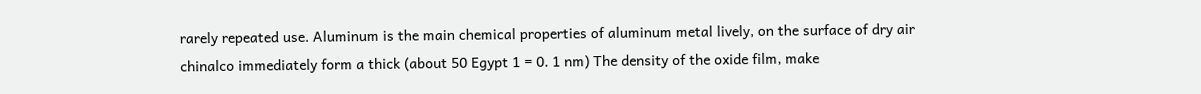rarely repeated use. Aluminum is the main chemical properties of aluminum metal lively, on the surface of dry air chinalco immediately form a thick (about 50 Egypt 1 = 0. 1 nm) The density of the oxide film, make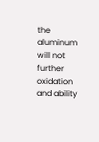the aluminum will not further oxidation and ability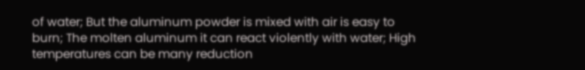of water; But the aluminum powder is mixed with air is easy to burn; The molten aluminum it can react violently with water; High temperatures can be many reduction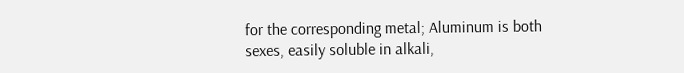for the corresponding metal; Aluminum is both sexes, easily soluble in alkali,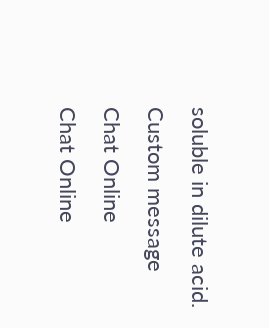soluble in dilute acid.
Custom message
Chat Online
Chat Online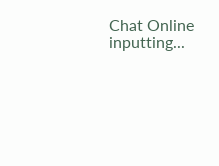Chat Online inputting...